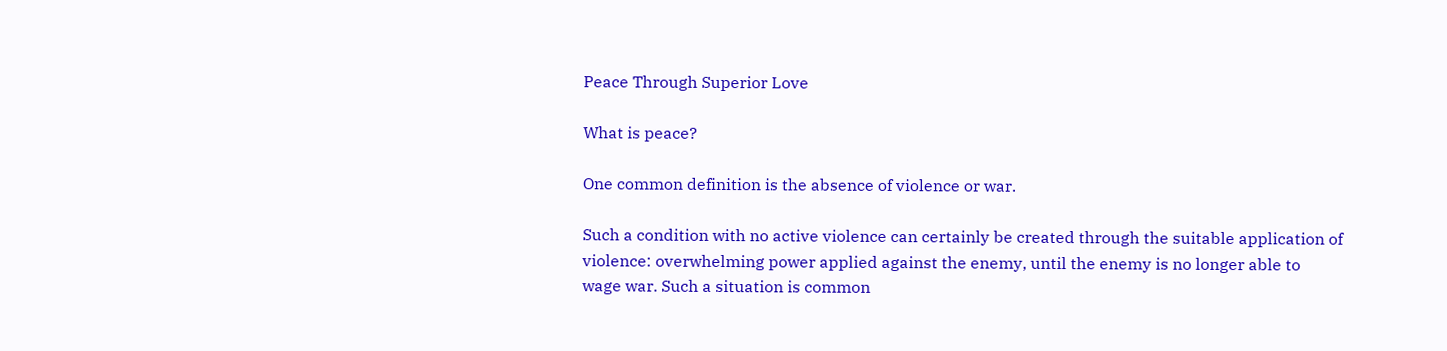Peace Through Superior Love

What is peace?

One common definition is the absence of violence or war.

Such a condition with no active violence can certainly be created through the suitable application of violence: overwhelming power applied against the enemy, until the enemy is no longer able to wage war. Such a situation is common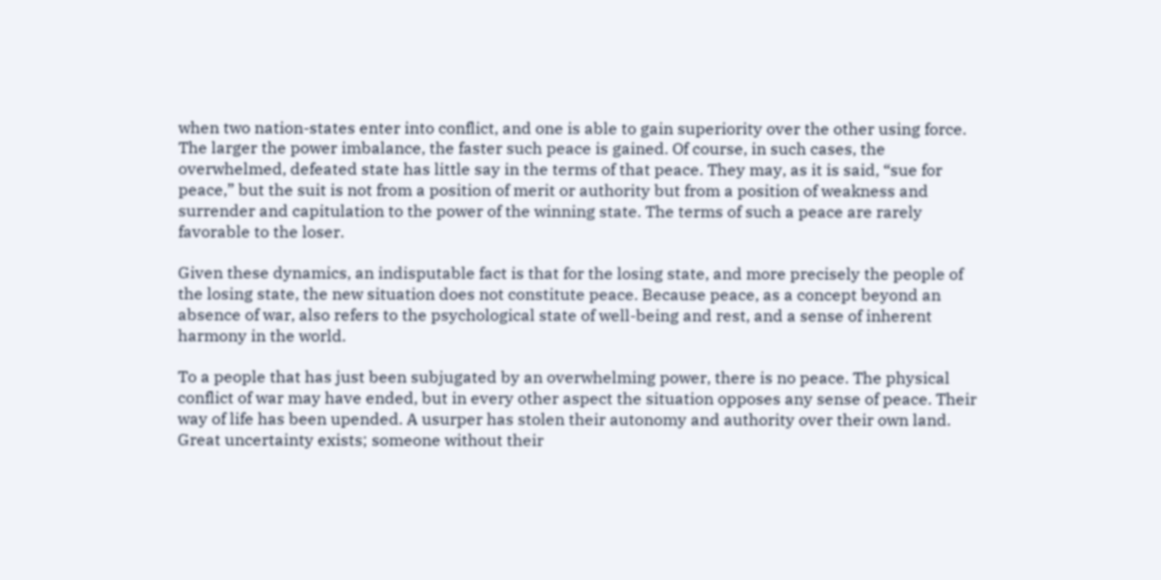when two nation-states enter into conflict, and one is able to gain superiority over the other using force. The larger the power imbalance, the faster such peace is gained. Of course, in such cases, the overwhelmed, defeated state has little say in the terms of that peace. They may, as it is said, “sue for peace,” but the suit is not from a position of merit or authority but from a position of weakness and surrender and capitulation to the power of the winning state. The terms of such a peace are rarely favorable to the loser.

Given these dynamics, an indisputable fact is that for the losing state, and more precisely the people of the losing state, the new situation does not constitute peace. Because peace, as a concept beyond an absence of war, also refers to the psychological state of well-being and rest, and a sense of inherent harmony in the world.

To a people that has just been subjugated by an overwhelming power, there is no peace. The physical conflict of war may have ended, but in every other aspect the situation opposes any sense of peace. Their way of life has been upended. A usurper has stolen their autonomy and authority over their own land. Great uncertainty exists; someone without their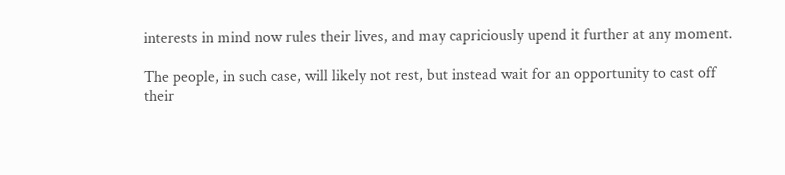interests in mind now rules their lives, and may capriciously upend it further at any moment.

The people, in such case, will likely not rest, but instead wait for an opportunity to cast off their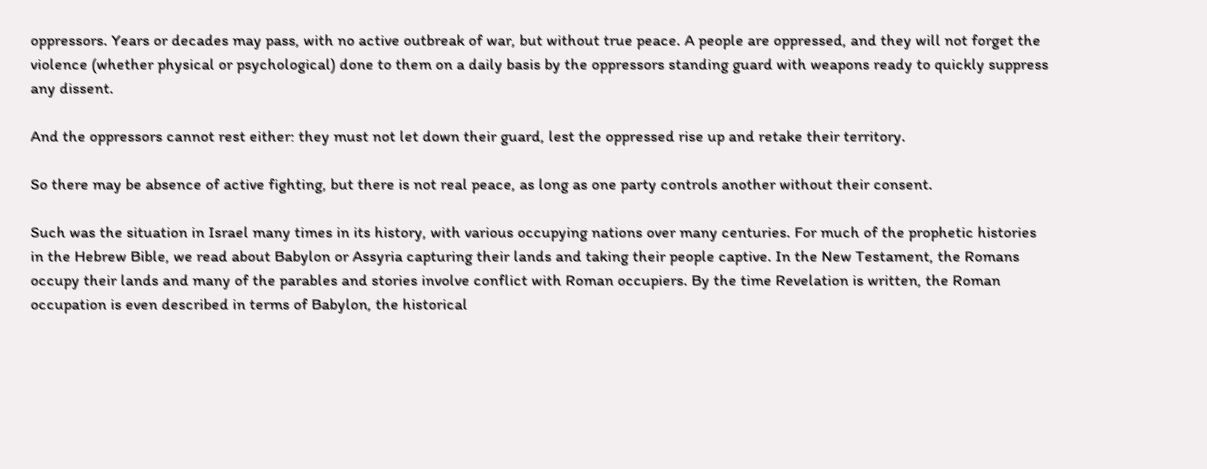oppressors. Years or decades may pass, with no active outbreak of war, but without true peace. A people are oppressed, and they will not forget the violence (whether physical or psychological) done to them on a daily basis by the oppressors standing guard with weapons ready to quickly suppress any dissent.

And the oppressors cannot rest either: they must not let down their guard, lest the oppressed rise up and retake their territory.

So there may be absence of active fighting, but there is not real peace, as long as one party controls another without their consent.

Such was the situation in Israel many times in its history, with various occupying nations over many centuries. For much of the prophetic histories in the Hebrew Bible, we read about Babylon or Assyria capturing their lands and taking their people captive. In the New Testament, the Romans occupy their lands and many of the parables and stories involve conflict with Roman occupiers. By the time Revelation is written, the Roman occupation is even described in terms of Babylon, the historical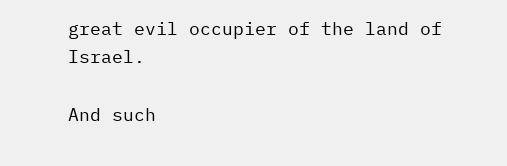great evil occupier of the land of Israel.

And such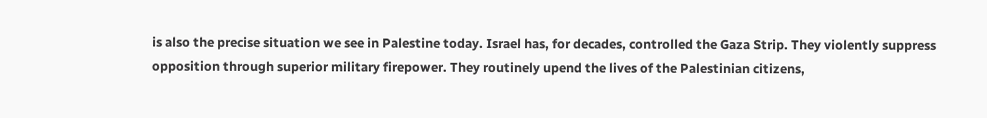is also the precise situation we see in Palestine today. Israel has, for decades, controlled the Gaza Strip. They violently suppress opposition through superior military firepower. They routinely upend the lives of the Palestinian citizens,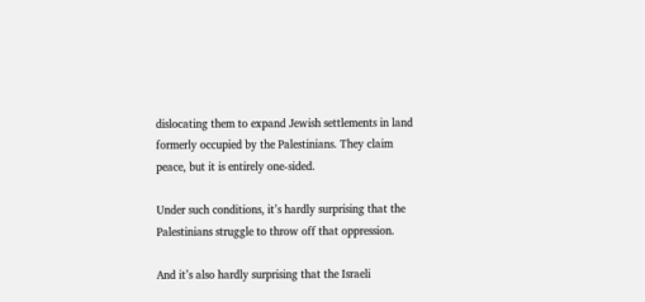dislocating them to expand Jewish settlements in land formerly occupied by the Palestinians. They claim peace, but it is entirely one-sided.

Under such conditions, it’s hardly surprising that the Palestinians struggle to throw off that oppression.

And it’s also hardly surprising that the Israeli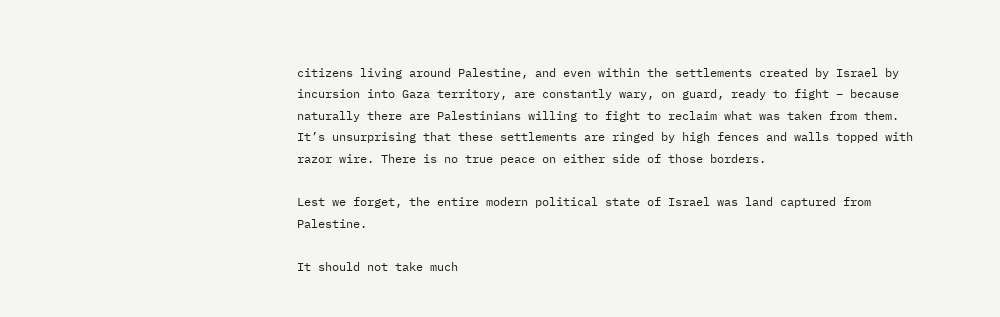citizens living around Palestine, and even within the settlements created by Israel by incursion into Gaza territory, are constantly wary, on guard, ready to fight – because naturally there are Palestinians willing to fight to reclaim what was taken from them. It’s unsurprising that these settlements are ringed by high fences and walls topped with razor wire. There is no true peace on either side of those borders.

Lest we forget, the entire modern political state of Israel was land captured from Palestine.

It should not take much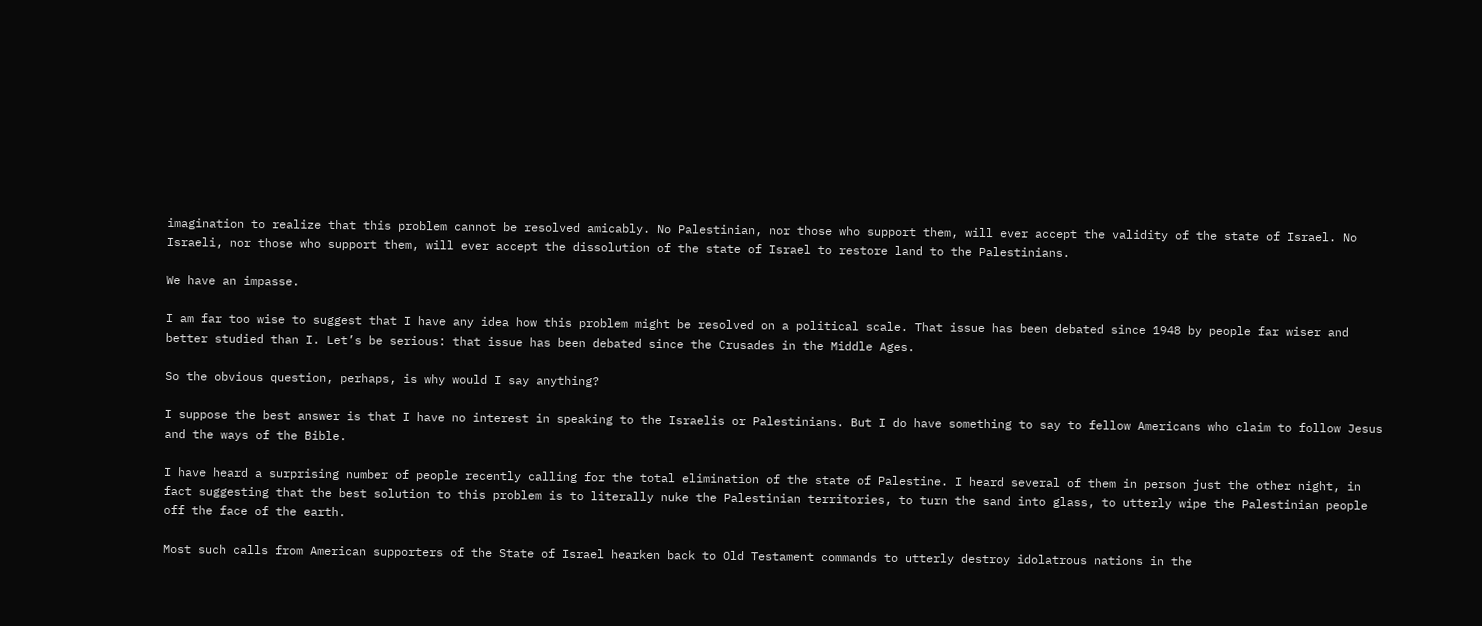imagination to realize that this problem cannot be resolved amicably. No Palestinian, nor those who support them, will ever accept the validity of the state of Israel. No Israeli, nor those who support them, will ever accept the dissolution of the state of Israel to restore land to the Palestinians.

We have an impasse.

I am far too wise to suggest that I have any idea how this problem might be resolved on a political scale. That issue has been debated since 1948 by people far wiser and better studied than I. Let’s be serious: that issue has been debated since the Crusades in the Middle Ages.

So the obvious question, perhaps, is why would I say anything?

I suppose the best answer is that I have no interest in speaking to the Israelis or Palestinians. But I do have something to say to fellow Americans who claim to follow Jesus and the ways of the Bible.

I have heard a surprising number of people recently calling for the total elimination of the state of Palestine. I heard several of them in person just the other night, in fact suggesting that the best solution to this problem is to literally nuke the Palestinian territories, to turn the sand into glass, to utterly wipe the Palestinian people off the face of the earth.

Most such calls from American supporters of the State of Israel hearken back to Old Testament commands to utterly destroy idolatrous nations in the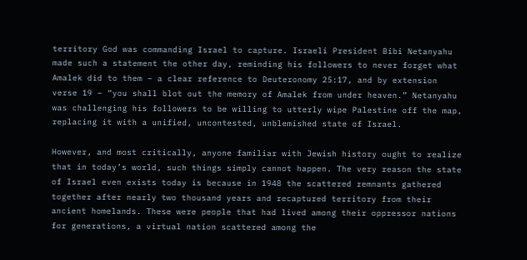territory God was commanding Israel to capture. Israeli President Bibi Netanyahu made such a statement the other day, reminding his followers to never forget what Amalek did to them – a clear reference to Deuteronomy 25:17, and by extension verse 19 – “you shall blot out the memory of Amalek from under heaven.” Netanyahu was challenging his followers to be willing to utterly wipe Palestine off the map, replacing it with a unified, uncontested, unblemished state of Israel.

However, and most critically, anyone familiar with Jewish history ought to realize that in today’s world, such things simply cannot happen. The very reason the state of Israel even exists today is because in 1948 the scattered remnants gathered together after nearly two thousand years and recaptured territory from their ancient homelands. These were people that had lived among their oppressor nations for generations, a virtual nation scattered among the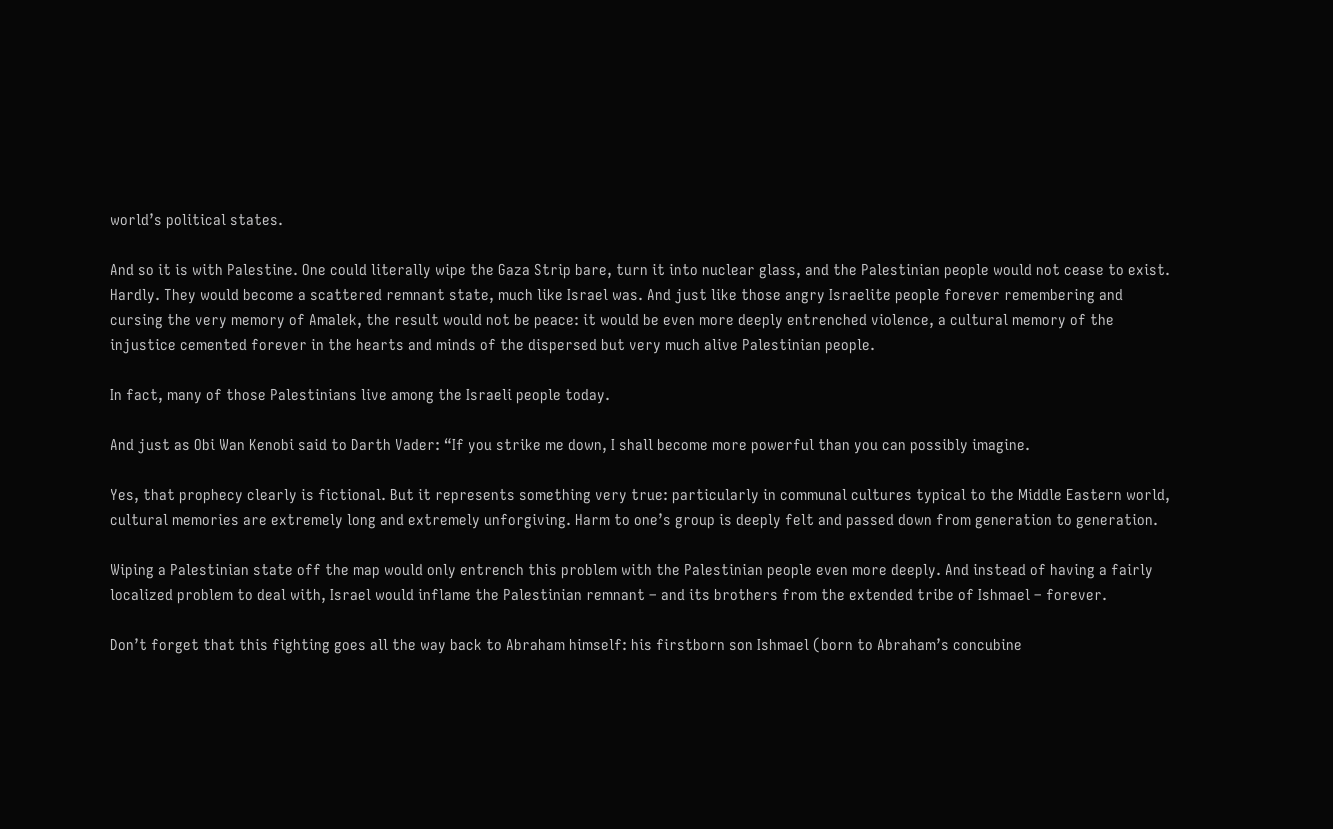world’s political states.

And so it is with Palestine. One could literally wipe the Gaza Strip bare, turn it into nuclear glass, and the Palestinian people would not cease to exist. Hardly. They would become a scattered remnant state, much like Israel was. And just like those angry Israelite people forever remembering and cursing the very memory of Amalek, the result would not be peace: it would be even more deeply entrenched violence, a cultural memory of the injustice cemented forever in the hearts and minds of the dispersed but very much alive Palestinian people.

In fact, many of those Palestinians live among the Israeli people today.

And just as Obi Wan Kenobi said to Darth Vader: “If you strike me down, I shall become more powerful than you can possibly imagine.

Yes, that prophecy clearly is fictional. But it represents something very true: particularly in communal cultures typical to the Middle Eastern world, cultural memories are extremely long and extremely unforgiving. Harm to one’s group is deeply felt and passed down from generation to generation.

Wiping a Palestinian state off the map would only entrench this problem with the Palestinian people even more deeply. And instead of having a fairly localized problem to deal with, Israel would inflame the Palestinian remnant – and its brothers from the extended tribe of Ishmael – forever.

Don’t forget that this fighting goes all the way back to Abraham himself: his firstborn son Ishmael (born to Abraham’s concubine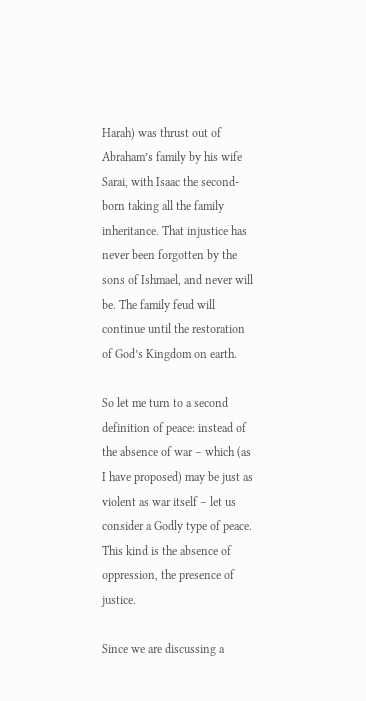Harah) was thrust out of Abraham’s family by his wife Sarai, with Isaac the second-born taking all the family inheritance. That injustice has never been forgotten by the sons of Ishmael, and never will be. The family feud will continue until the restoration of God’s Kingdom on earth.

So let me turn to a second definition of peace: instead of the absence of war – which (as I have proposed) may be just as violent as war itself – let us consider a Godly type of peace. This kind is the absence of oppression, the presence of justice.

Since we are discussing a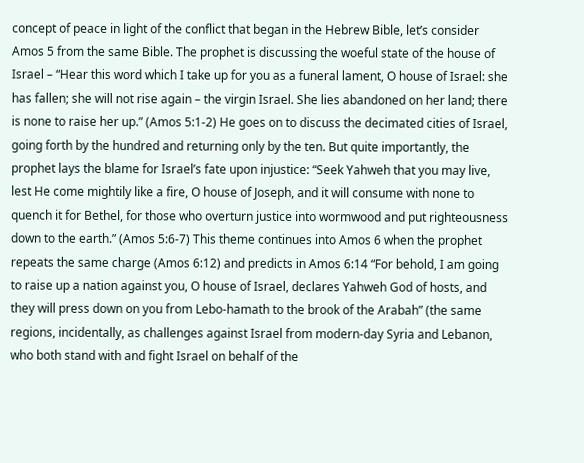concept of peace in light of the conflict that began in the Hebrew Bible, let’s consider Amos 5 from the same Bible. The prophet is discussing the woeful state of the house of Israel – “Hear this word which I take up for you as a funeral lament, O house of Israel: she has fallen; she will not rise again – the virgin Israel. She lies abandoned on her land; there is none to raise her up.” (Amos 5:1-2) He goes on to discuss the decimated cities of Israel, going forth by the hundred and returning only by the ten. But quite importantly, the prophet lays the blame for Israel’s fate upon injustice: “Seek Yahweh that you may live, lest He come mightily like a fire, O house of Joseph, and it will consume with none to quench it for Bethel, for those who overturn justice into wormwood and put righteousness down to the earth.” (Amos 5:6-7) This theme continues into Amos 6 when the prophet repeats the same charge (Amos 6:12) and predicts in Amos 6:14 “For behold, I am going to raise up a nation against you, O house of Israel, declares Yahweh God of hosts, and they will press down on you from Lebo-hamath to the brook of the Arabah” (the same regions, incidentally, as challenges against Israel from modern-day Syria and Lebanon, who both stand with and fight Israel on behalf of the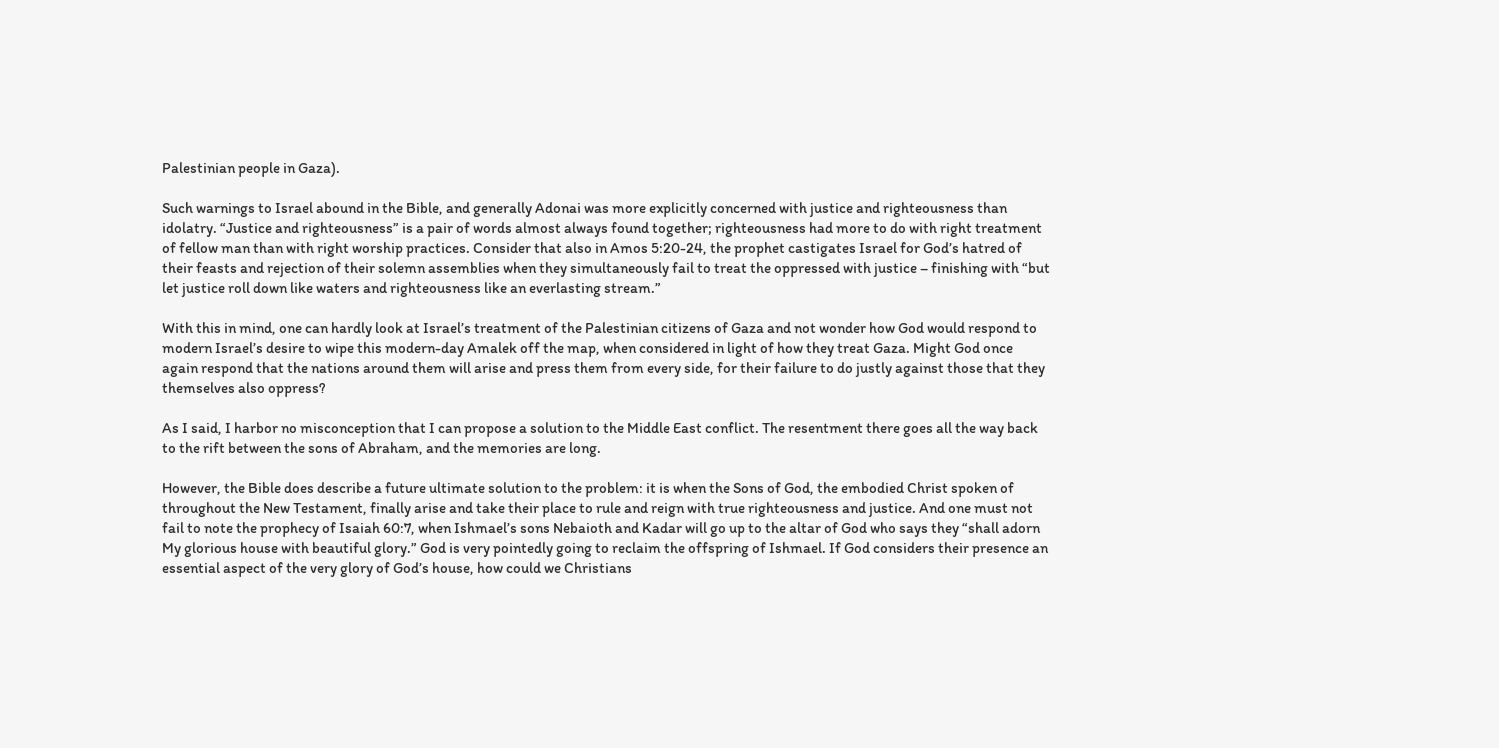Palestinian people in Gaza).

Such warnings to Israel abound in the Bible, and generally Adonai was more explicitly concerned with justice and righteousness than idolatry. “Justice and righteousness” is a pair of words almost always found together; righteousness had more to do with right treatment of fellow man than with right worship practices. Consider that also in Amos 5:20-24, the prophet castigates Israel for God’s hatred of their feasts and rejection of their solemn assemblies when they simultaneously fail to treat the oppressed with justice – finishing with “but let justice roll down like waters and righteousness like an everlasting stream.”

With this in mind, one can hardly look at Israel’s treatment of the Palestinian citizens of Gaza and not wonder how God would respond to modern Israel’s desire to wipe this modern-day Amalek off the map, when considered in light of how they treat Gaza. Might God once again respond that the nations around them will arise and press them from every side, for their failure to do justly against those that they themselves also oppress?

As I said, I harbor no misconception that I can propose a solution to the Middle East conflict. The resentment there goes all the way back to the rift between the sons of Abraham, and the memories are long.

However, the Bible does describe a future ultimate solution to the problem: it is when the Sons of God, the embodied Christ spoken of throughout the New Testament, finally arise and take their place to rule and reign with true righteousness and justice. And one must not fail to note the prophecy of Isaiah 60:7, when Ishmael’s sons Nebaioth and Kadar will go up to the altar of God who says they “shall adorn My glorious house with beautiful glory.” God is very pointedly going to reclaim the offspring of Ishmael. If God considers their presence an essential aspect of the very glory of God’s house, how could we Christians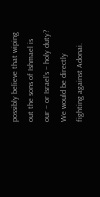possibly believe that wiping out the sons of Ishmael is our – or Israel’s – holy duty? We would be directly fighting against Adonai.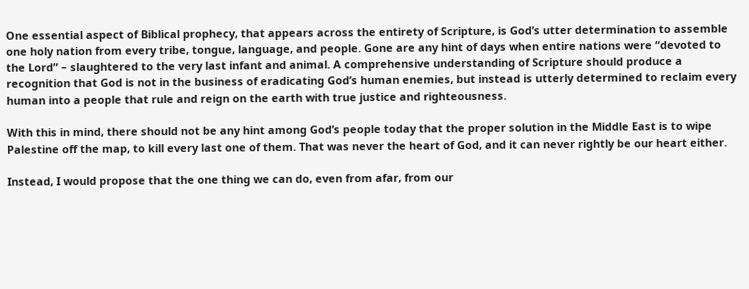One essential aspect of Biblical prophecy, that appears across the entirety of Scripture, is God’s utter determination to assemble one holy nation from every tribe, tongue, language, and people. Gone are any hint of days when entire nations were “devoted to the Lord” – slaughtered to the very last infant and animal. A comprehensive understanding of Scripture should produce a recognition that God is not in the business of eradicating God’s human enemies, but instead is utterly determined to reclaim every human into a people that rule and reign on the earth with true justice and righteousness.

With this in mind, there should not be any hint among God’s people today that the proper solution in the Middle East is to wipe Palestine off the map, to kill every last one of them. That was never the heart of God, and it can never rightly be our heart either.

Instead, I would propose that the one thing we can do, even from afar, from our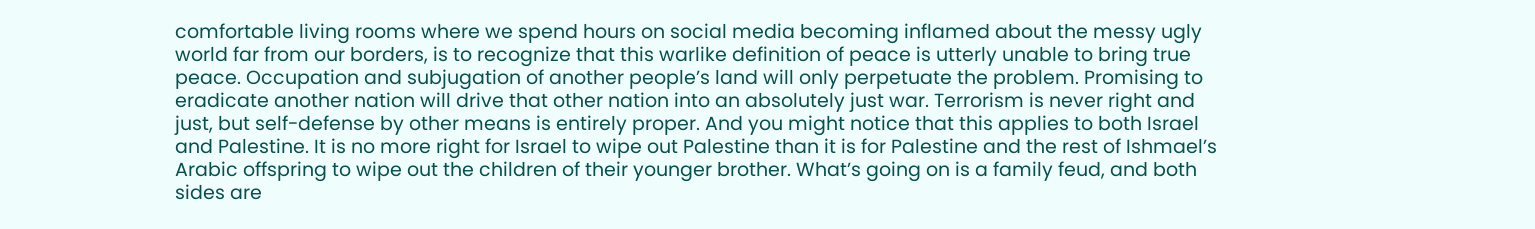comfortable living rooms where we spend hours on social media becoming inflamed about the messy ugly world far from our borders, is to recognize that this warlike definition of peace is utterly unable to bring true peace. Occupation and subjugation of another people’s land will only perpetuate the problem. Promising to eradicate another nation will drive that other nation into an absolutely just war. Terrorism is never right and just, but self-defense by other means is entirely proper. And you might notice that this applies to both Israel and Palestine. It is no more right for Israel to wipe out Palestine than it is for Palestine and the rest of Ishmael’s Arabic offspring to wipe out the children of their younger brother. What’s going on is a family feud, and both sides are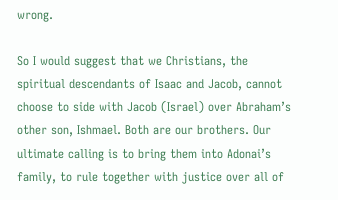wrong.

So I would suggest that we Christians, the spiritual descendants of Isaac and Jacob, cannot choose to side with Jacob (Israel) over Abraham’s other son, Ishmael. Both are our brothers. Our ultimate calling is to bring them into Adonai’s family, to rule together with justice over all of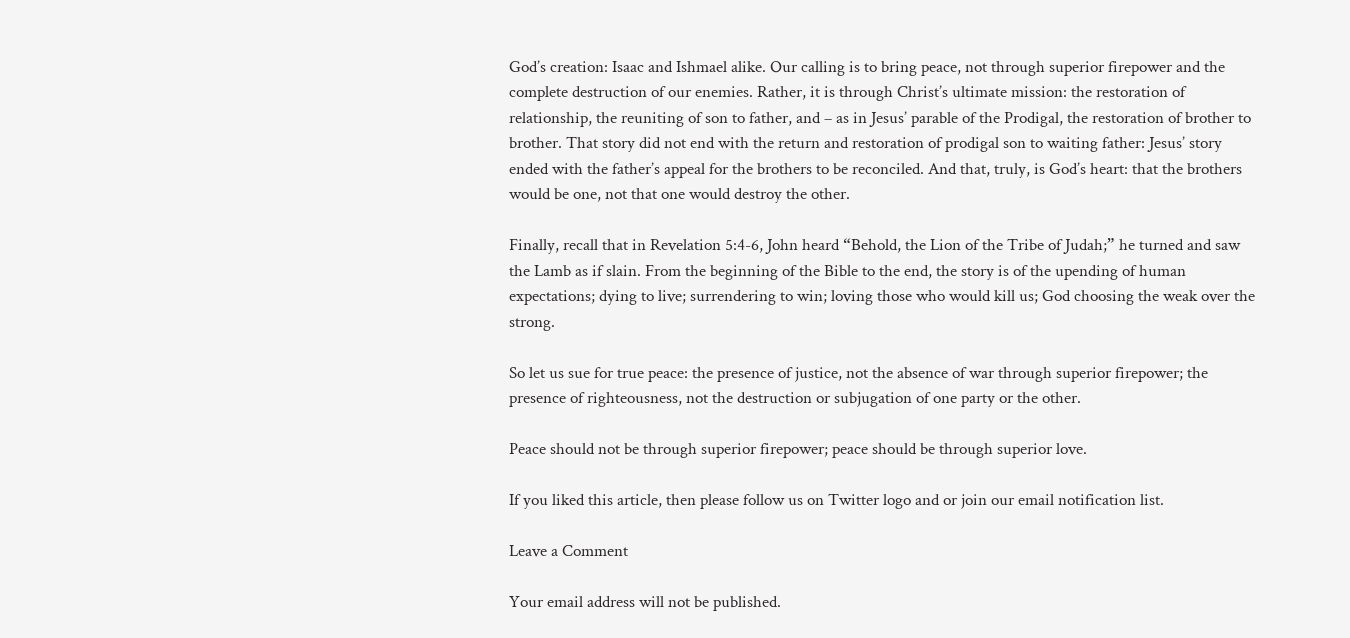God’s creation: Isaac and Ishmael alike. Our calling is to bring peace, not through superior firepower and the complete destruction of our enemies. Rather, it is through Christ’s ultimate mission: the restoration of relationship, the reuniting of son to father, and – as in Jesus’ parable of the Prodigal, the restoration of brother to brother. That story did not end with the return and restoration of prodigal son to waiting father: Jesus’ story ended with the father’s appeal for the brothers to be reconciled. And that, truly, is God’s heart: that the brothers would be one, not that one would destroy the other.

Finally, recall that in Revelation 5:4-6, John heard “Behold, the Lion of the Tribe of Judah;” he turned and saw the Lamb as if slain. From the beginning of the Bible to the end, the story is of the upending of human expectations; dying to live; surrendering to win; loving those who would kill us; God choosing the weak over the strong.

So let us sue for true peace: the presence of justice, not the absence of war through superior firepower; the presence of righteousness, not the destruction or subjugation of one party or the other.

Peace should not be through superior firepower; peace should be through superior love.

If you liked this article, then please follow us on Twitter logo and or join our email notification list.

Leave a Comment

Your email address will not be published.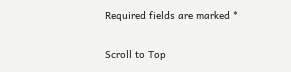Required fields are marked *

Scroll to Top